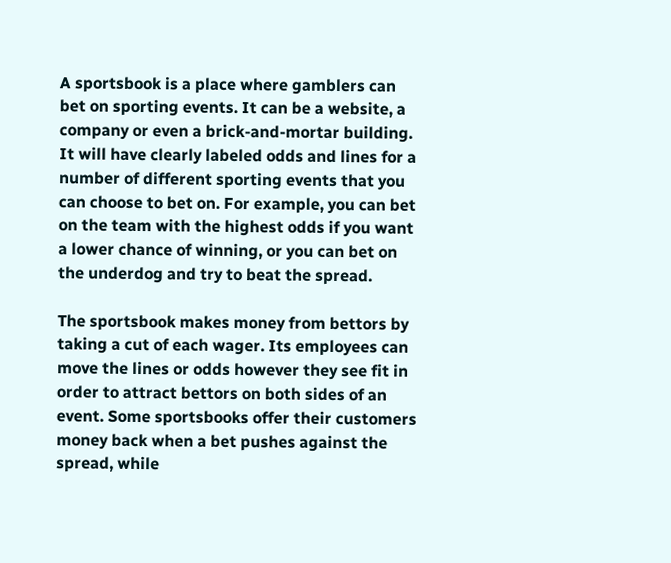A sportsbook is a place where gamblers can bet on sporting events. It can be a website, a company or even a brick-and-mortar building. It will have clearly labeled odds and lines for a number of different sporting events that you can choose to bet on. For example, you can bet on the team with the highest odds if you want a lower chance of winning, or you can bet on the underdog and try to beat the spread.

The sportsbook makes money from bettors by taking a cut of each wager. Its employees can move the lines or odds however they see fit in order to attract bettors on both sides of an event. Some sportsbooks offer their customers money back when a bet pushes against the spread, while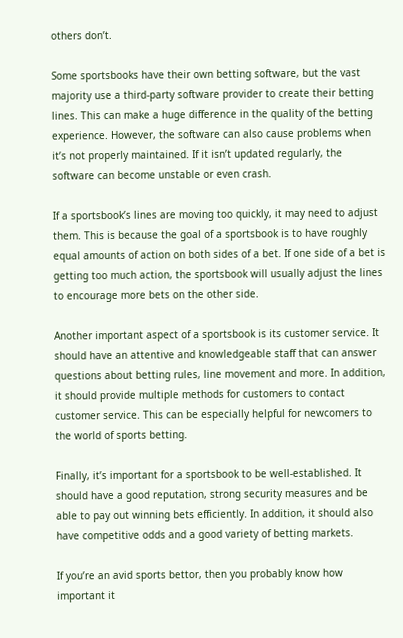others don’t.

Some sportsbooks have their own betting software, but the vast majority use a third-party software provider to create their betting lines. This can make a huge difference in the quality of the betting experience. However, the software can also cause problems when it’s not properly maintained. If it isn’t updated regularly, the software can become unstable or even crash.

If a sportsbook’s lines are moving too quickly, it may need to adjust them. This is because the goal of a sportsbook is to have roughly equal amounts of action on both sides of a bet. If one side of a bet is getting too much action, the sportsbook will usually adjust the lines to encourage more bets on the other side.

Another important aspect of a sportsbook is its customer service. It should have an attentive and knowledgeable staff that can answer questions about betting rules, line movement and more. In addition, it should provide multiple methods for customers to contact customer service. This can be especially helpful for newcomers to the world of sports betting.

Finally, it’s important for a sportsbook to be well-established. It should have a good reputation, strong security measures and be able to pay out winning bets efficiently. In addition, it should also have competitive odds and a good variety of betting markets.

If you’re an avid sports bettor, then you probably know how important it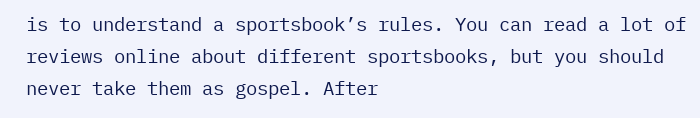is to understand a sportsbook’s rules. You can read a lot of reviews online about different sportsbooks, but you should never take them as gospel. After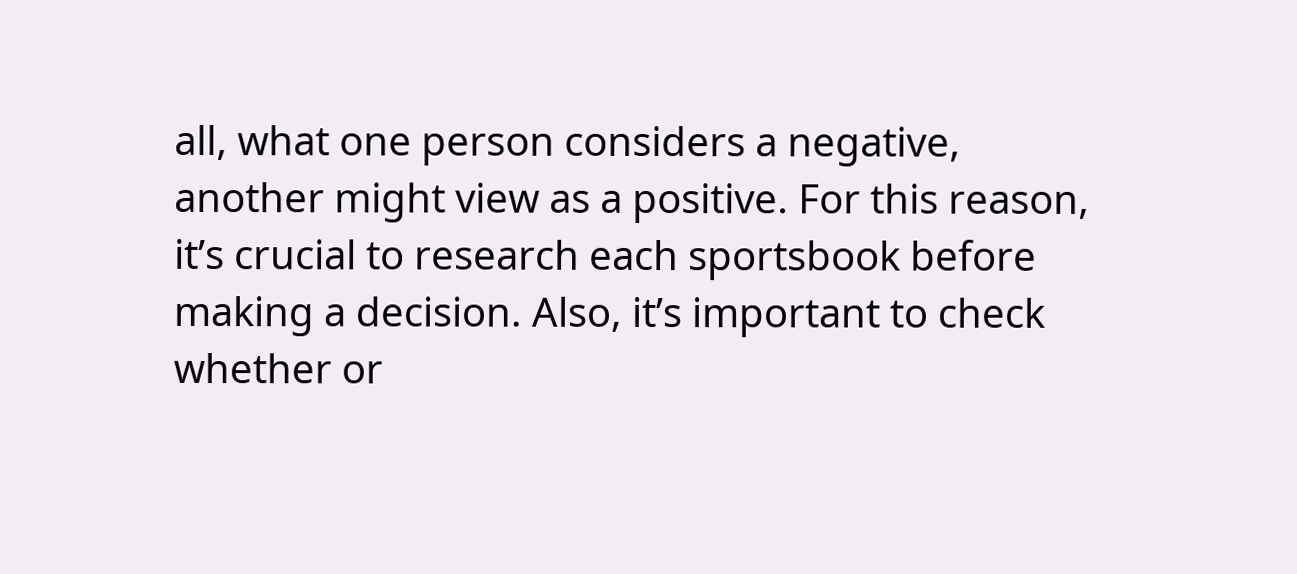all, what one person considers a negative, another might view as a positive. For this reason, it’s crucial to research each sportsbook before making a decision. Also, it’s important to check whether or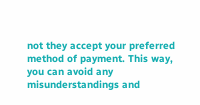not they accept your preferred method of payment. This way, you can avoid any misunderstandings and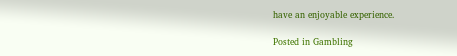have an enjoyable experience.

Posted in Gambling